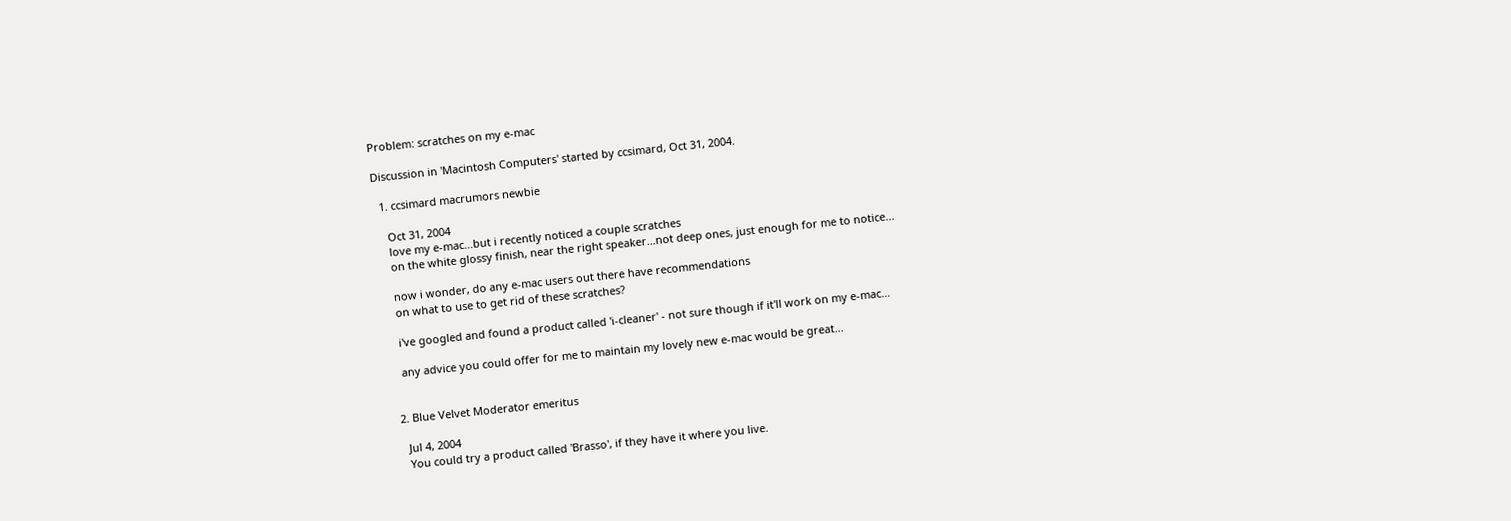Problem: scratches on my e-mac

Discussion in 'Macintosh Computers' started by ccsimard, Oct 31, 2004.

  1. ccsimard macrumors newbie

    Oct 31, 2004
    love my e-mac...but i recently noticed a couple scratches
    on the white glossy finish, near the right speaker...not deep ones, just enough for me to notice...

    now i wonder, do any e-mac users out there have recommendations
    on what to use to get rid of these scratches?

    i've googled and found a product called 'i-cleaner' - not sure though if it'll work on my e-mac...

    any advice you could offer for me to maintain my lovely new e-mac would be great...


  2. Blue Velvet Moderator emeritus

    Jul 4, 2004
    You could try a product called 'Brasso', if they have it where you live.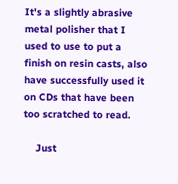It's a slightly abrasive metal polisher that I used to use to put a finish on resin casts, also have successfully used it on CDs that have been too scratched to read.

    Just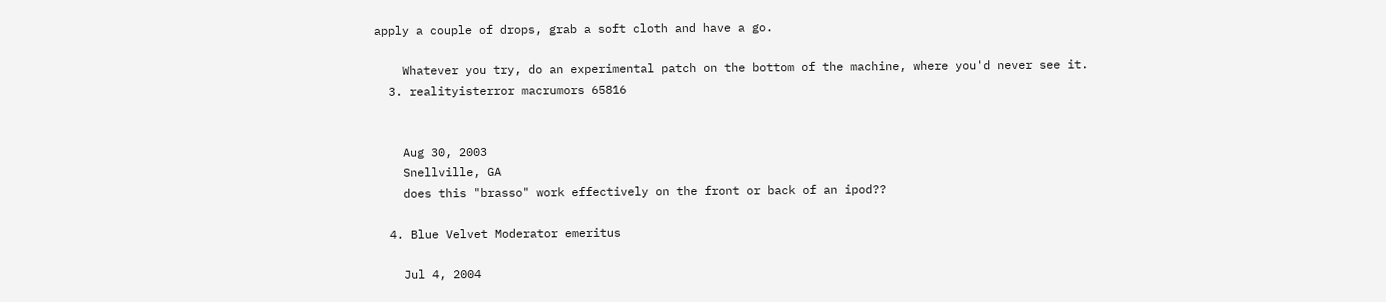apply a couple of drops, grab a soft cloth and have a go.

    Whatever you try, do an experimental patch on the bottom of the machine, where you'd never see it.
  3. realityisterror macrumors 65816


    Aug 30, 2003
    Snellville, GA
    does this "brasso" work effectively on the front or back of an ipod??

  4. Blue Velvet Moderator emeritus

    Jul 4, 2004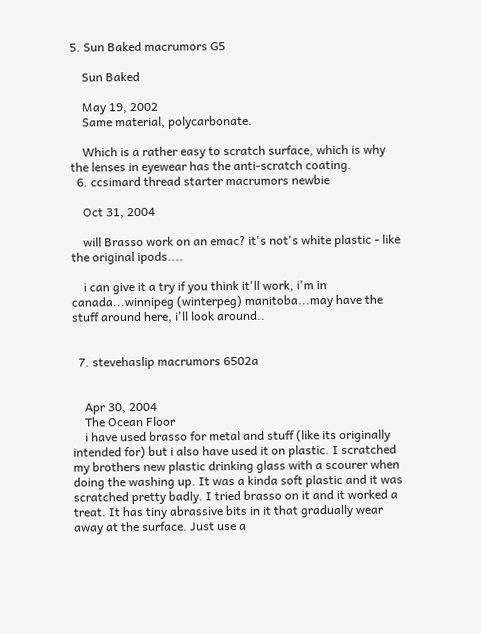5. Sun Baked macrumors G5

    Sun Baked

    May 19, 2002
    Same material, polycarbonate.

    Which is a rather easy to scratch surface, which is why the lenses in eyewear has the anti-scratch coating.
  6. ccsimard thread starter macrumors newbie

    Oct 31, 2004

    will Brasso work on an emac? it's not's white plastic - like the original ipods....

    i can give it a try if you think it'll work, i'm in canada...winnipeg (winterpeg) manitoba...may have the stuff around here, i'll look around..


  7. stevehaslip macrumors 6502a


    Apr 30, 2004
    The Ocean Floor
    i have used brasso for metal and stuff (like its originally intended for) but i also have used it on plastic. I scratched my brothers new plastic drinking glass with a scourer when doing the washing up. It was a kinda soft plastic and it was scratched pretty badly. I tried brasso on it and it worked a treat. It has tiny abrassive bits in it that gradually wear away at the surface. Just use a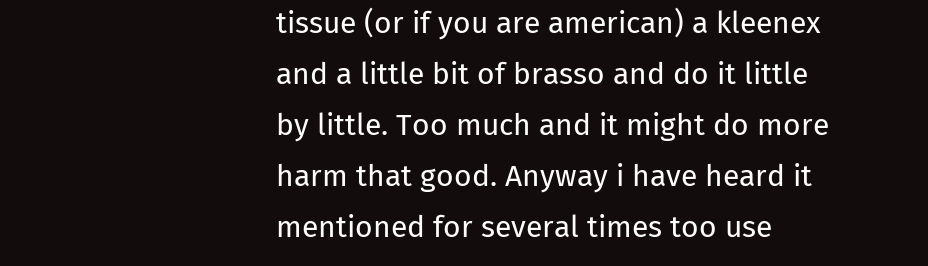tissue (or if you are american) a kleenex and a little bit of brasso and do it little by little. Too much and it might do more harm that good. Anyway i have heard it mentioned for several times too use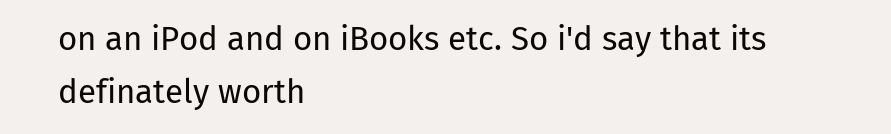on an iPod and on iBooks etc. So i'd say that its definately worth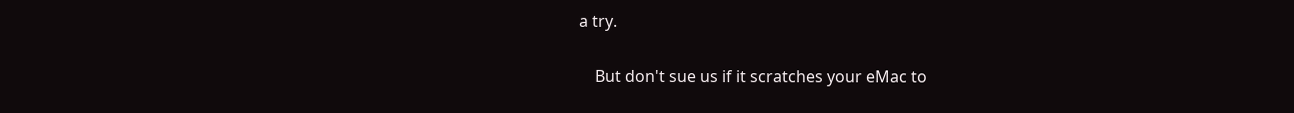a try.

    But don't sue us if it scratches your eMac to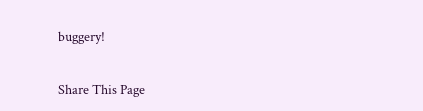buggery!

Share This Page